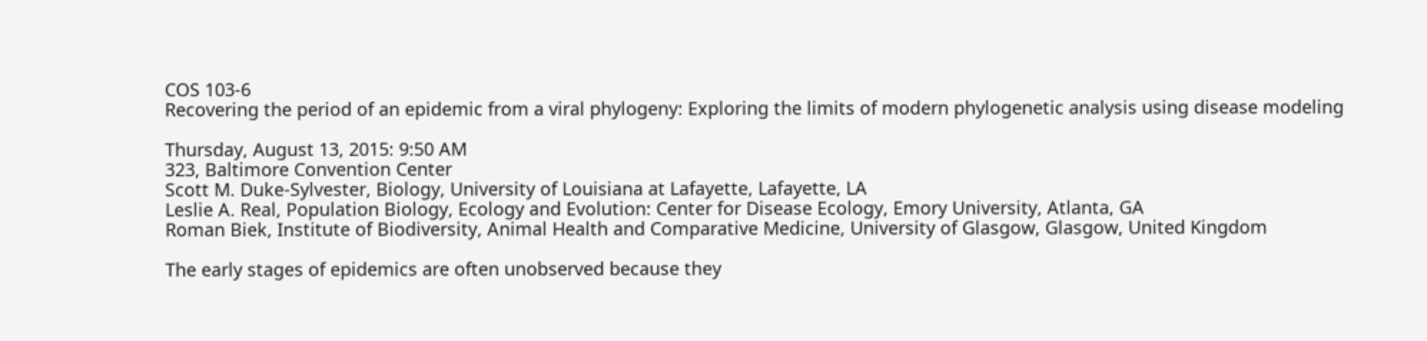COS 103-6
Recovering the period of an epidemic from a viral phylogeny: Exploring the limits of modern phylogenetic analysis using disease modeling

Thursday, August 13, 2015: 9:50 AM
323, Baltimore Convention Center
Scott M. Duke-Sylvester, Biology, University of Louisiana at Lafayette, Lafayette, LA
Leslie A. Real, Population Biology, Ecology and Evolution: Center for Disease Ecology, Emory University, Atlanta, GA
Roman Biek, Institute of Biodiversity, Animal Health and Comparative Medicine, University of Glasgow, Glasgow, United Kingdom

The early stages of epidemics are often unobserved because they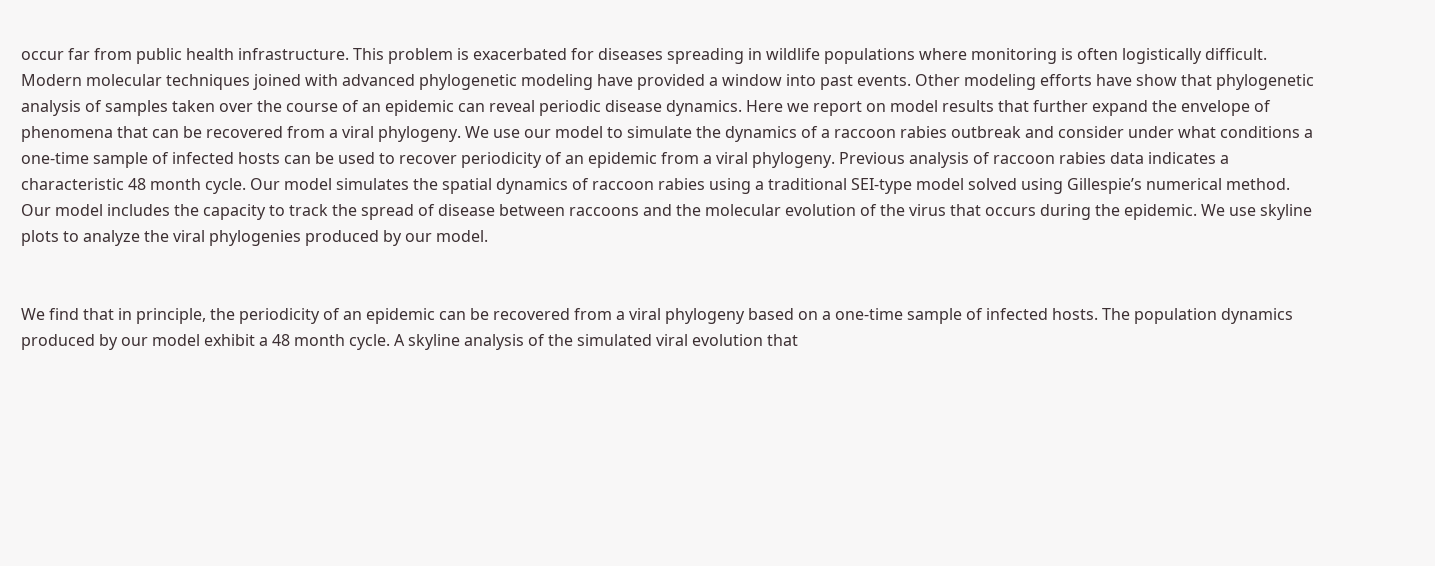occur far from public health infrastructure. This problem is exacerbated for diseases spreading in wildlife populations where monitoring is often logistically difficult. Modern molecular techniques joined with advanced phylogenetic modeling have provided a window into past events. Other modeling efforts have show that phylogenetic analysis of samples taken over the course of an epidemic can reveal periodic disease dynamics. Here we report on model results that further expand the envelope of phenomena that can be recovered from a viral phylogeny. We use our model to simulate the dynamics of a raccoon rabies outbreak and consider under what conditions a one-time sample of infected hosts can be used to recover periodicity of an epidemic from a viral phylogeny. Previous analysis of raccoon rabies data indicates a characteristic 48 month cycle. Our model simulates the spatial dynamics of raccoon rabies using a traditional SEI-type model solved using Gillespie’s numerical method. Our model includes the capacity to track the spread of disease between raccoons and the molecular evolution of the virus that occurs during the epidemic. We use skyline plots to analyze the viral phylogenies produced by our model.


We find that in principle, the periodicity of an epidemic can be recovered from a viral phylogeny based on a one-time sample of infected hosts. The population dynamics produced by our model exhibit a 48 month cycle. A skyline analysis of the simulated viral evolution that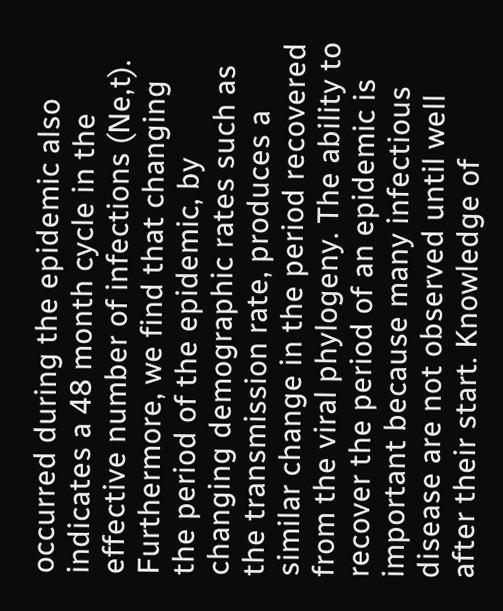occurred during the epidemic also indicates a 48 month cycle in the effective number of infections (Ne,t).  Furthermore, we find that changing the period of the epidemic, by changing demographic rates such as the transmission rate, produces a similar change in the period recovered from the viral phylogeny. The ability to recover the period of an epidemic is important because many infectious disease are not observed until well after their start. Knowledge of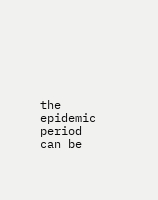the epidemic period can be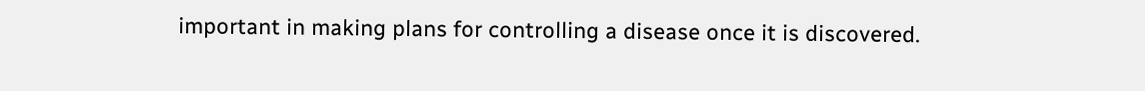important in making plans for controlling a disease once it is discovered.